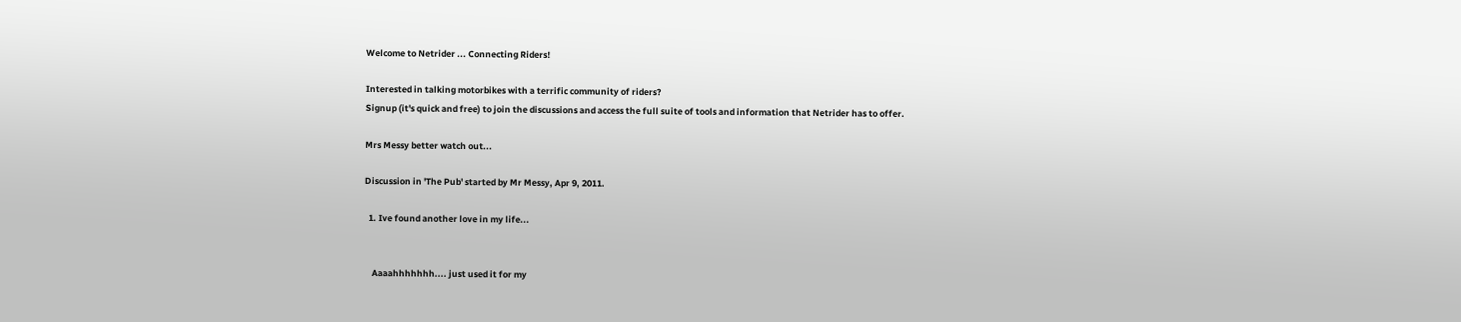Welcome to Netrider ... Connecting Riders!

Interested in talking motorbikes with a terrific community of riders?
Signup (it's quick and free) to join the discussions and access the full suite of tools and information that Netrider has to offer.

Mrs Messy better watch out...

Discussion in 'The Pub' started by Mr Messy, Apr 9, 2011.

  1. Ive found another love in my life...


    Aaaahhhhhhh.... just used it for my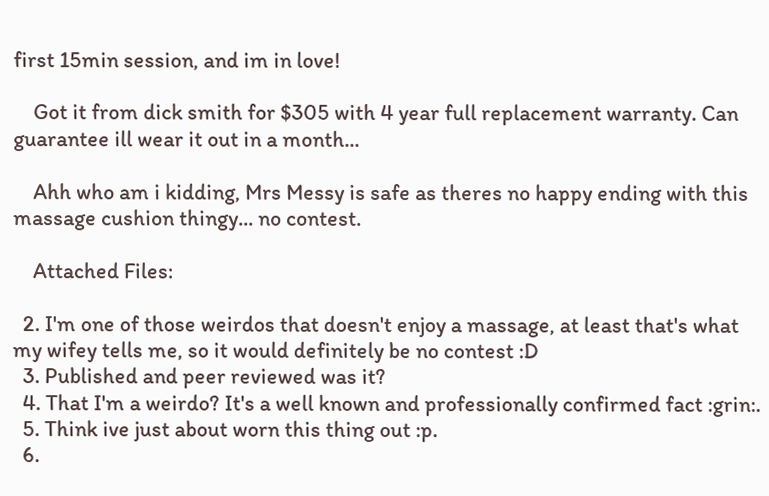first 15min session, and im in love!

    Got it from dick smith for $305 with 4 year full replacement warranty. Can guarantee ill wear it out in a month...

    Ahh who am i kidding, Mrs Messy is safe as theres no happy ending with this massage cushion thingy... no contest.

    Attached Files:

  2. I'm one of those weirdos that doesn't enjoy a massage, at least that's what my wifey tells me, so it would definitely be no contest :D
  3. Published and peer reviewed was it?
  4. That I'm a weirdo? It's a well known and professionally confirmed fact :grin:.
  5. Think ive just about worn this thing out :p.
  6.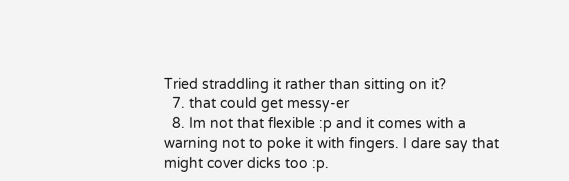Tried straddling it rather than sitting on it?
  7. that could get messy-er
  8. Im not that flexible :p and it comes with a warning not to poke it with fingers. I dare say that might cover dicks too :p.